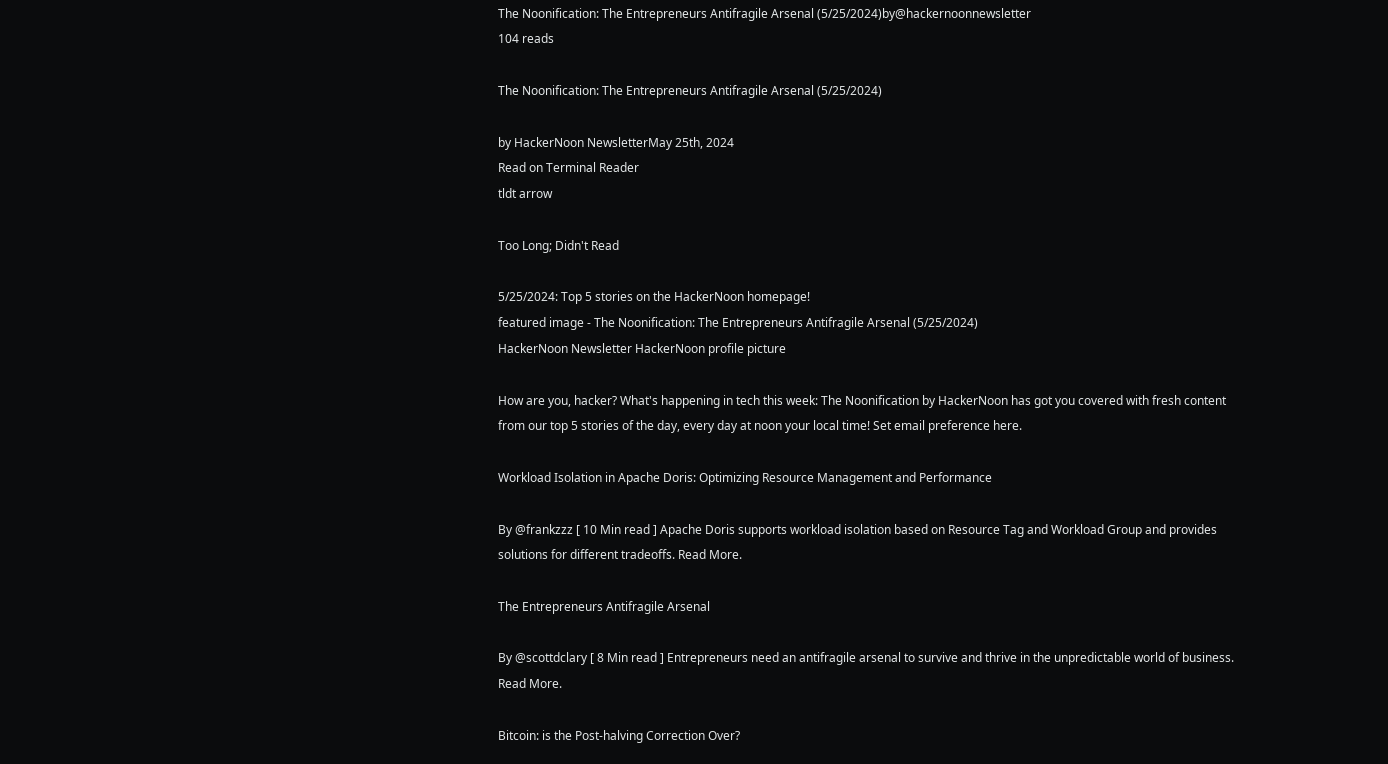The Noonification: The Entrepreneurs Antifragile Arsenal (5/25/2024)by@hackernoonnewsletter
104 reads

The Noonification: The Entrepreneurs Antifragile Arsenal (5/25/2024)

by HackerNoon NewsletterMay 25th, 2024
Read on Terminal Reader
tldt arrow

Too Long; Didn't Read

5/25/2024: Top 5 stories on the HackerNoon homepage!
featured image - The Noonification: The Entrepreneurs Antifragile Arsenal (5/25/2024)
HackerNoon Newsletter HackerNoon profile picture

How are you, hacker? What's happening in tech this week: The Noonification by HackerNoon has got you covered with fresh content from our top 5 stories of the day, every day at noon your local time! Set email preference here.

Workload Isolation in Apache Doris: Optimizing Resource Management and Performance

By @frankzzz [ 10 Min read ] Apache Doris supports workload isolation based on Resource Tag and Workload Group and provides solutions for different tradeoffs. Read More.

The Entrepreneurs Antifragile Arsenal

By @scottdclary [ 8 Min read ] Entrepreneurs need an antifragile arsenal to survive and thrive in the unpredictable world of business. Read More.

Bitcoin: is the Post-halving Correction Over?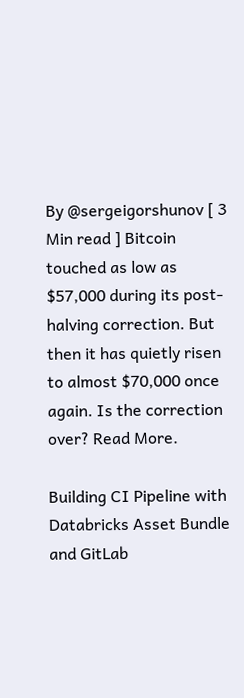By @sergeigorshunov [ 3 Min read ] Bitcoin touched as low as $57,000 during its post-halving correction. But then it has quietly risen to almost $70,000 once again. Is the correction over? Read More.

Building CI Pipeline with Databricks Asset Bundle and GitLab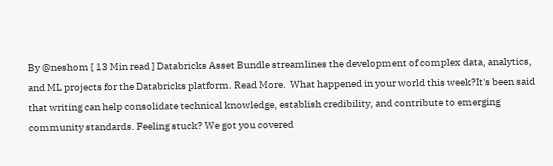By @neshom [ 13 Min read ] Databricks Asset Bundle streamlines the development of complex data, analytics, and ML projects for the Databricks platform. Read More.  What happened in your world this week?It's been said that writing can help consolidate technical knowledge, establish credibility, and contribute to emerging community standards. Feeling stuck? We got you covered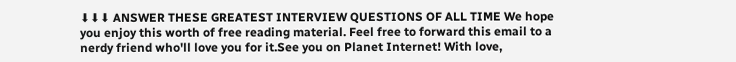⬇⬇⬇ ANSWER THESE GREATEST INTERVIEW QUESTIONS OF ALL TIME We hope you enjoy this worth of free reading material. Feel free to forward this email to a nerdy friend who'll love you for it.See you on Planet Internet! With love,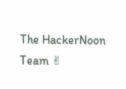The HackerNoon Team ✌